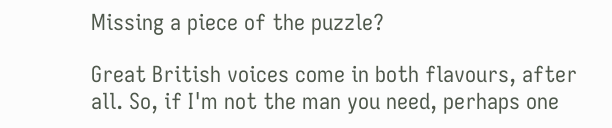Missing a piece of the puzzle?

Great British voices come in both flavours, after all. So, if I'm not the man you need, perhaps one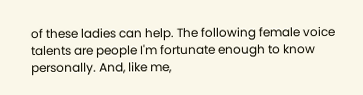of these ladies can help. The following female voice talents are people I'm fortunate enough to know personally. And, like me,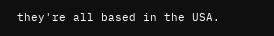they're all based in the USA.